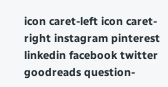icon caret-left icon caret-right instagram pinterest linkedin facebook twitter goodreads question-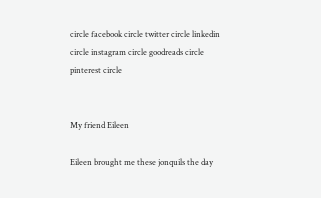circle facebook circle twitter circle linkedin circle instagram circle goodreads circle pinterest circle


My friend Eileen

Eileen brought me these jonquils the day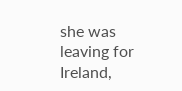she was leaving for Ireland,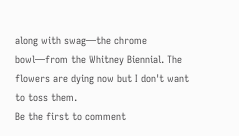along with swag—the chrome bowl—from the Whitney Biennial. The flowers are dying now but I don't want to toss them.
Be the first to comment